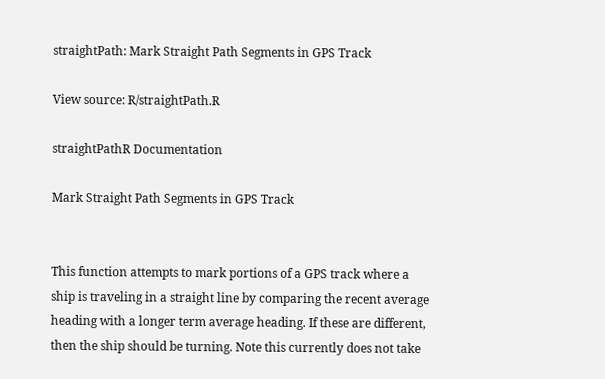straightPath: Mark Straight Path Segments in GPS Track

View source: R/straightPath.R

straightPathR Documentation

Mark Straight Path Segments in GPS Track


This function attempts to mark portions of a GPS track where a ship is traveling in a straight line by comparing the recent average heading with a longer term average heading. If these are different, then the ship should be turning. Note this currently does not take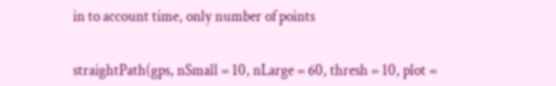in to account time, only number of points


straightPath(gps, nSmall = 10, nLarge = 60, thresh = 10, plot =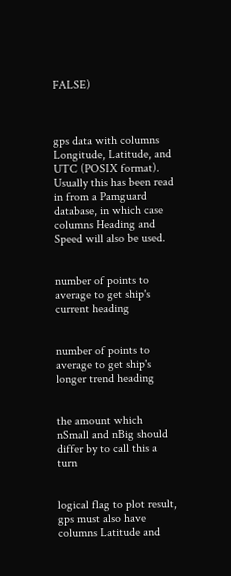FALSE)



gps data with columns Longitude, Latitude, and UTC (POSIX format). Usually this has been read in from a Pamguard database, in which case columns Heading and Speed will also be used.


number of points to average to get ship's current heading


number of points to average to get ship's longer trend heading


the amount which nSmall and nBig should differ by to call this a turn


logical flag to plot result, gps must also have columns Latitude and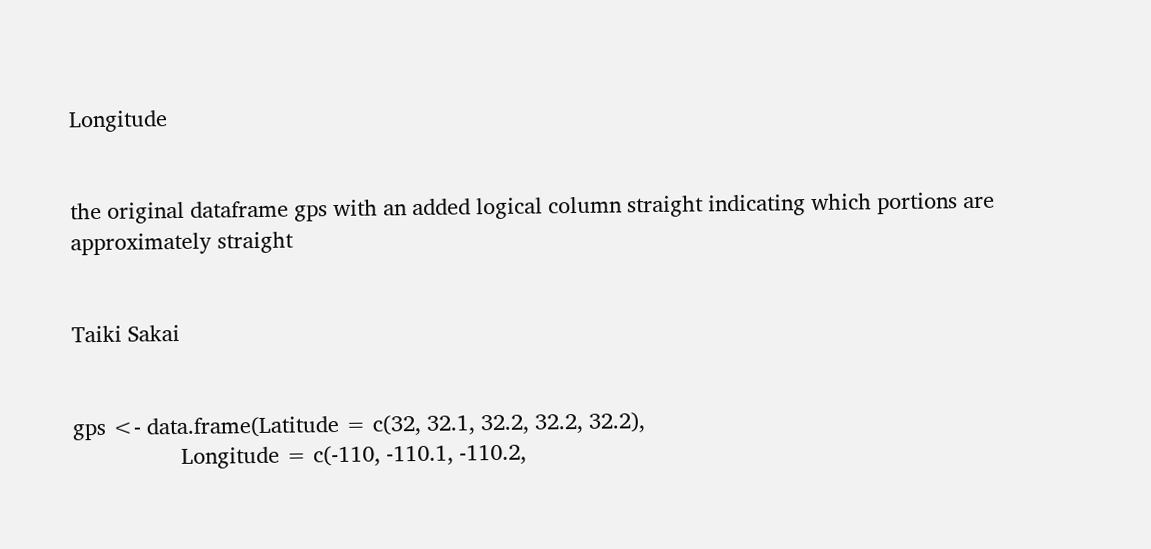Longitude


the original dataframe gps with an added logical column straight indicating which portions are approximately straight


Taiki Sakai


gps <- data.frame(Latitude = c(32, 32.1, 32.2, 32.2, 32.2),
                  Longitude = c(-110, -110.1, -110.2,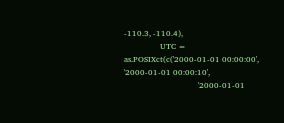-110.3, -110.4),
                  UTC = as.POSIXct(c('2000-01-01 00:00:00', '2000-01-01 00:00:10',
                                     '2000-01-01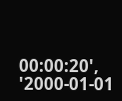00:00:20', '2000-01-01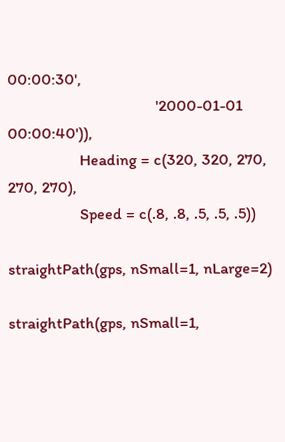00:00:30',
                                     '2000-01-01 00:00:40')),
                  Heading = c(320, 320, 270, 270, 270),
                  Speed = c(.8, .8, .5, .5, .5))

straightPath(gps, nSmall=1, nLarge=2)

straightPath(gps, nSmall=1,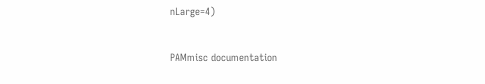nLarge=4)

PAMmisc documentation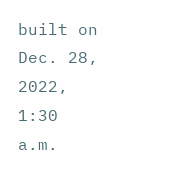built on Dec. 28, 2022, 1:30 a.m.